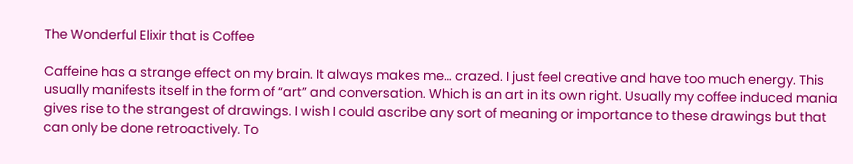The Wonderful Elixir that is Coffee

Caffeine has a strange effect on my brain. It always makes me… crazed. I just feel creative and have too much energy. This usually manifests itself in the form of “art” and conversation. Which is an art in its own right. Usually my coffee induced mania gives rise to the strangest of drawings. I wish I could ascribe any sort of meaning or importance to these drawings but that can only be done retroactively. To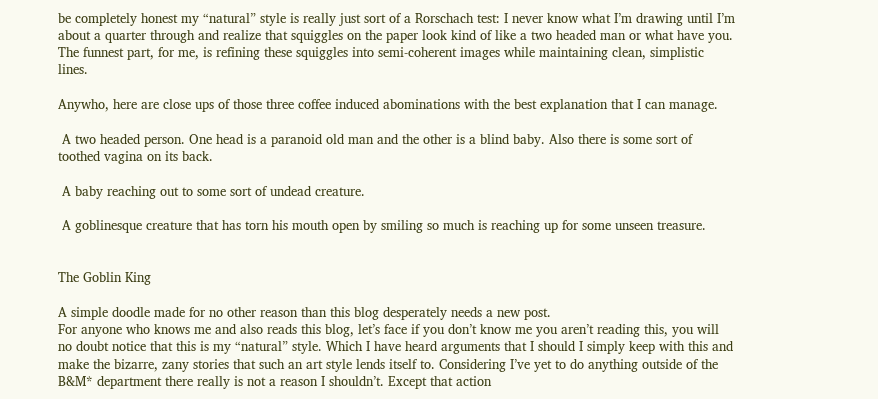be completely honest my “natural” style is really just sort of a Rorschach test: I never know what I’m drawing until I’m about a quarter through and realize that squiggles on the paper look kind of like a two headed man or what have you. The funnest part, for me, is refining these squiggles into semi-coherent images while maintaining clean, simplistic lines.

Anywho, here are close ups of those three coffee induced abominations with the best explanation that I can manage.

 A two headed person. One head is a paranoid old man and the other is a blind baby. Also there is some sort of toothed vagina on its back.

 A baby reaching out to some sort of undead creature.

 A goblinesque creature that has torn his mouth open by smiling so much is reaching up for some unseen treasure.


The Goblin King

A simple doodle made for no other reason than this blog desperately needs a new post.
For anyone who knows me and also reads this blog, let’s face if you don’t know me you aren’t reading this, you will no doubt notice that this is my “natural” style. Which I have heard arguments that I should I simply keep with this and make the bizarre, zany stories that such an art style lends itself to. Considering I’ve yet to do anything outside of the B&M* department there really is not a reason I shouldn’t. Except that action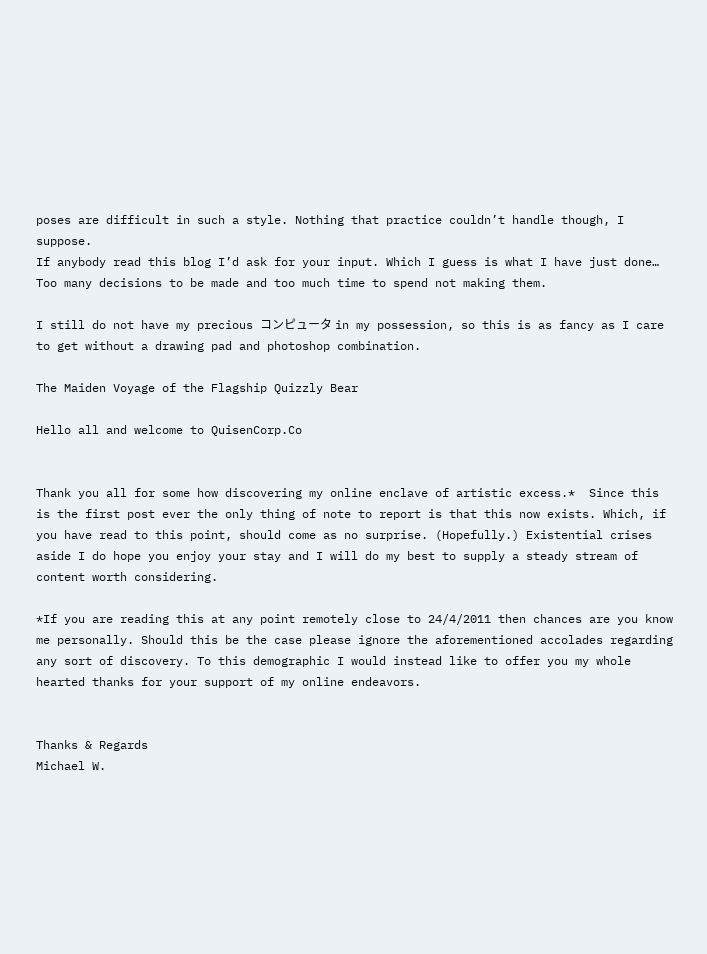poses are difficult in such a style. Nothing that practice couldn’t handle though, I suppose.
If anybody read this blog I’d ask for your input. Which I guess is what I have just done…
Too many decisions to be made and too much time to spend not making them.

I still do not have my precious コンピュータ in my possession, so this is as fancy as I care to get without a drawing pad and photoshop combination.

The Maiden Voyage of the Flagship Quizzly Bear

Hello all and welcome to QuisenCorp.Co


Thank you all for some how discovering my online enclave of artistic excess.*  Since this is the first post ever the only thing of note to report is that this now exists. Which, if you have read to this point, should come as no surprise. (Hopefully.) Existential crises aside I do hope you enjoy your stay and I will do my best to supply a steady stream of content worth considering.

*If you are reading this at any point remotely close to 24/4/2011 then chances are you know me personally. Should this be the case please ignore the aforementioned accolades regarding any sort of discovery. To this demographic I would instead like to offer you my whole hearted thanks for your support of my online endeavors.


Thanks & Regards
Michael W.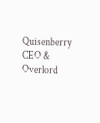Quisenberry
CEO & Overlord